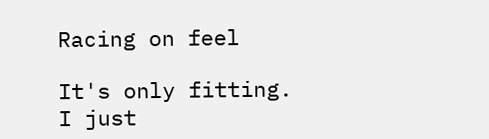Racing on feel

It's only fitting. I just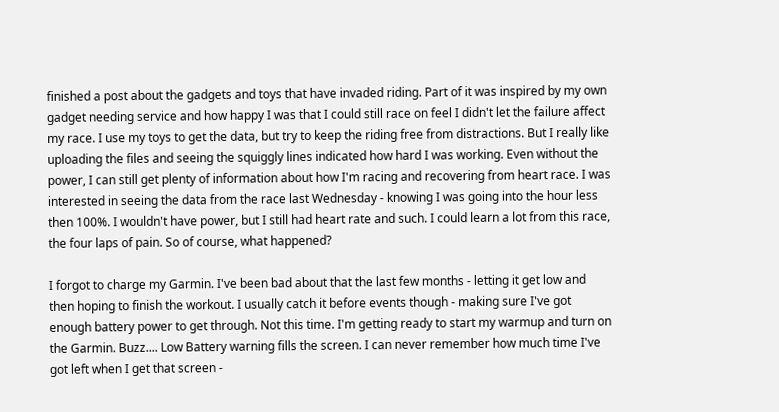finished a post about the gadgets and toys that have invaded riding. Part of it was inspired by my own gadget needing service and how happy I was that I could still race on feel I didn't let the failure affect my race. I use my toys to get the data, but try to keep the riding free from distractions. But I really like uploading the files and seeing the squiggly lines indicated how hard I was working. Even without the power, I can still get plenty of information about how I'm racing and recovering from heart race. I was interested in seeing the data from the race last Wednesday - knowing I was going into the hour less then 100%. I wouldn't have power, but I still had heart rate and such. I could learn a lot from this race, the four laps of pain. So of course, what happened?

I forgot to charge my Garmin. I've been bad about that the last few months - letting it get low and then hoping to finish the workout. I usually catch it before events though - making sure I've got enough battery power to get through. Not this time. I'm getting ready to start my warmup and turn on the Garmin. Buzz.... Low Battery warning fills the screen. I can never remember how much time I've got left when I get that screen -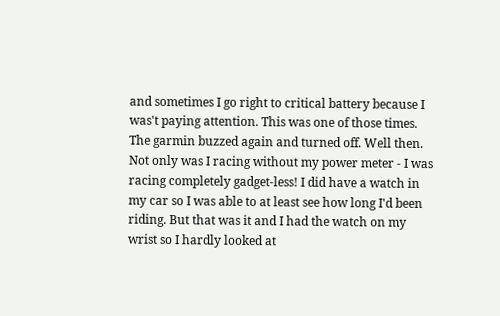and sometimes I go right to critical battery because I was't paying attention. This was one of those times. The garmin buzzed again and turned off. Well then. Not only was I racing without my power meter - I was racing completely gadget-less! I did have a watch in my car so I was able to at least see how long I'd been riding. But that was it and I had the watch on my wrist so I hardly looked at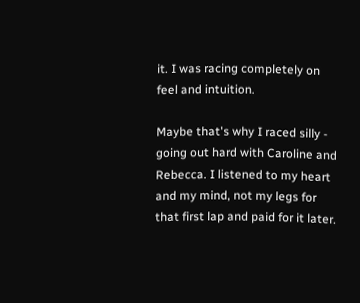it. I was racing completely on feel and intuition.

Maybe that's why I raced silly - going out hard with Caroline and Rebecca. I listened to my heart and my mind, not my legs for that first lap and paid for it later.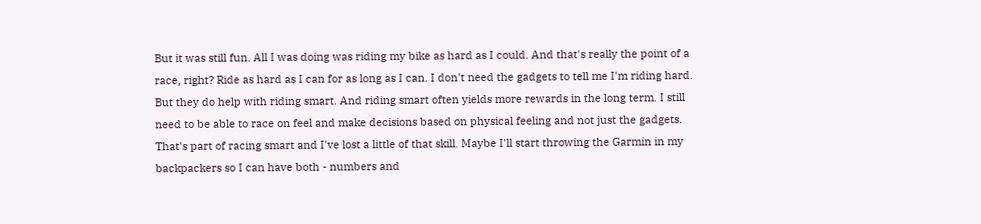But it was still fun. All I was doing was riding my bike as hard as I could. And that's really the point of a race, right? Ride as hard as I can for as long as I can. I don't need the gadgets to tell me I'm riding hard. But they do help with riding smart. And riding smart often yields more rewards in the long term. I still need to be able to race on feel and make decisions based on physical feeling and not just the gadgets. That's part of racing smart and I've lost a little of that skill. Maybe I'll start throwing the Garmin in my backpackers so I can have both - numbers and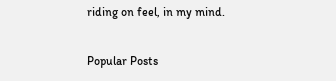riding on feel, in my mind.


Popular Posts